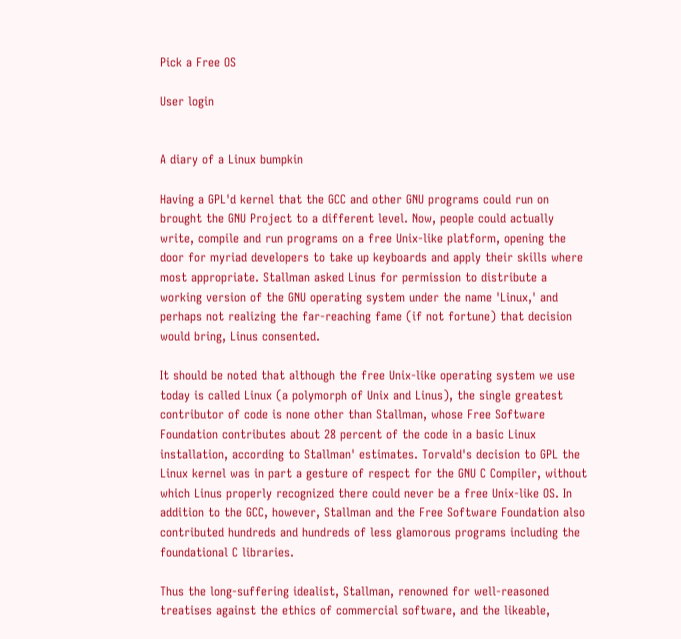Pick a Free OS

User login


A diary of a Linux bumpkin

Having a GPL'd kernel that the GCC and other GNU programs could run on brought the GNU Project to a different level. Now, people could actually write, compile and run programs on a free Unix-like platform, opening the door for myriad developers to take up keyboards and apply their skills where most appropriate. Stallman asked Linus for permission to distribute a working version of the GNU operating system under the name 'Linux,' and perhaps not realizing the far-reaching fame (if not fortune) that decision would bring, Linus consented.

It should be noted that although the free Unix-like operating system we use today is called Linux (a polymorph of Unix and Linus), the single greatest contributor of code is none other than Stallman, whose Free Software Foundation contributes about 28 percent of the code in a basic Linux installation, according to Stallman' estimates. Torvald's decision to GPL the Linux kernel was in part a gesture of respect for the GNU C Compiler, without which Linus properly recognized there could never be a free Unix-like OS. In addition to the GCC, however, Stallman and the Free Software Foundation also contributed hundreds and hundreds of less glamorous programs including the foundational C libraries.

Thus the long-suffering idealist, Stallman, renowned for well-reasoned treatises against the ethics of commercial software, and the likeable,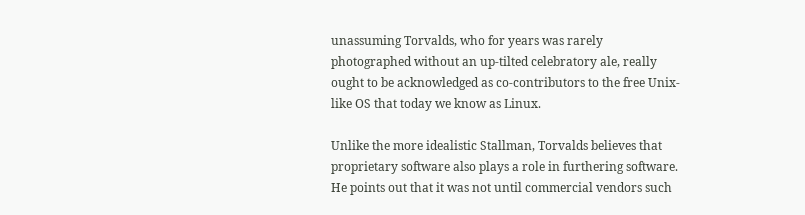unassuming Torvalds, who for years was rarely photographed without an up-tilted celebratory ale, really ought to be acknowledged as co-contributors to the free Unix-like OS that today we know as Linux.

Unlike the more idealistic Stallman, Torvalds believes that proprietary software also plays a role in furthering software. He points out that it was not until commercial vendors such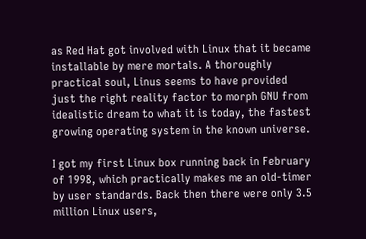as Red Hat got involved with Linux that it became installable by mere mortals. A thoroughly practical soul, Linus seems to have provided just the right reality factor to morph GNU from idealistic dream to what it is today, the fastest growing operating system in the known universe.

I got my first Linux box running back in February of 1998, which practically makes me an old-timer by user standards. Back then there were only 3.5 million Linux users,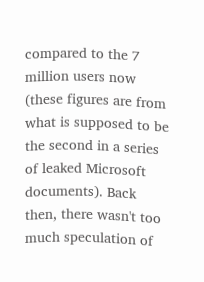compared to the 7 million users now (these figures are from what is supposed to be the second in a series of leaked Microsoft documents). Back then, there wasn't too much speculation of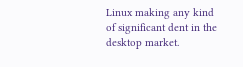Linux making any kind of significant dent in the desktop market.